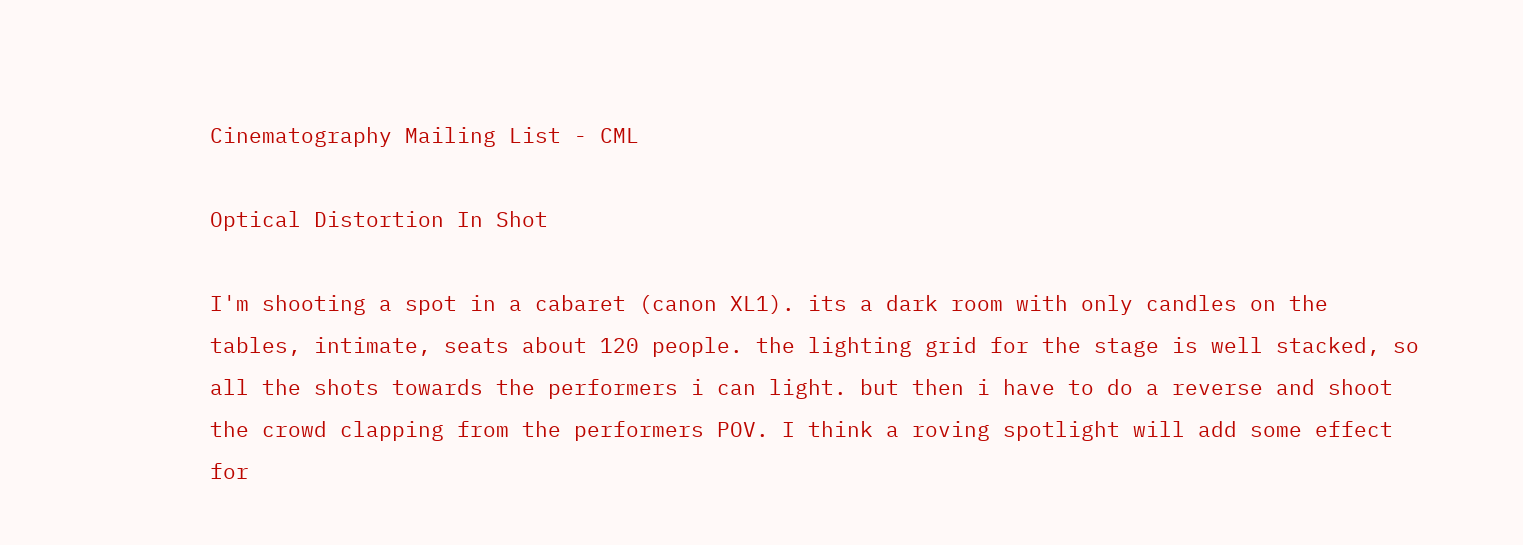Cinematography Mailing List - CML

Optical Distortion In Shot

I'm shooting a spot in a cabaret (canon XL1). its a dark room with only candles on the tables, intimate, seats about 120 people. the lighting grid for the stage is well stacked, so all the shots towards the performers i can light. but then i have to do a reverse and shoot the crowd clapping from the performers POV. I think a roving spotlight will add some effect for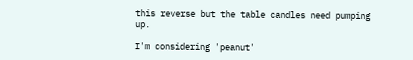this reverse but the table candles need pumping up.

I'm considering 'peanut'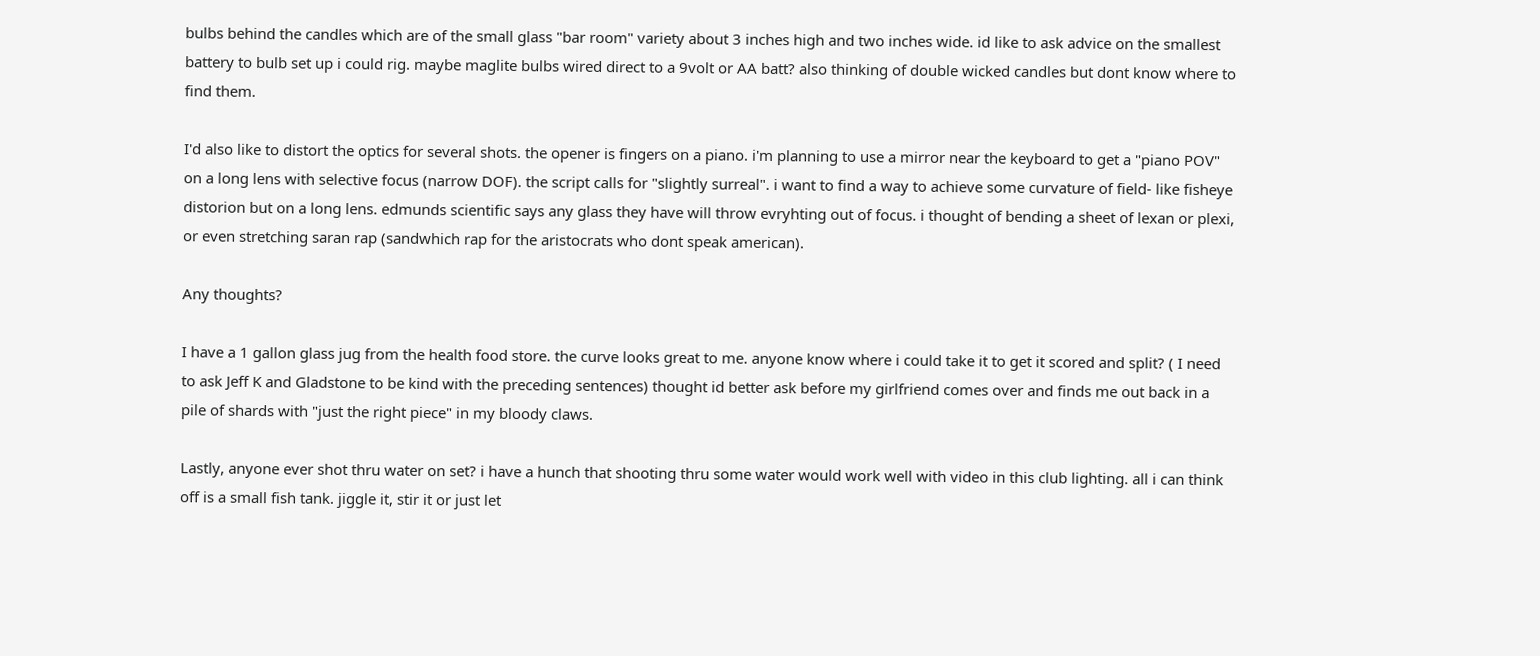bulbs behind the candles which are of the small glass "bar room" variety about 3 inches high and two inches wide. id like to ask advice on the smallest battery to bulb set up i could rig. maybe maglite bulbs wired direct to a 9volt or AA batt? also thinking of double wicked candles but dont know where to find them.

I'd also like to distort the optics for several shots. the opener is fingers on a piano. i'm planning to use a mirror near the keyboard to get a "piano POV" on a long lens with selective focus (narrow DOF). the script calls for "slightly surreal". i want to find a way to achieve some curvature of field- like fisheye distorion but on a long lens. edmunds scientific says any glass they have will throw evryhting out of focus. i thought of bending a sheet of lexan or plexi, or even stretching saran rap (sandwhich rap for the aristocrats who dont speak american).

Any thoughts?

I have a 1 gallon glass jug from the health food store. the curve looks great to me. anyone know where i could take it to get it scored and split? ( I need to ask Jeff K and Gladstone to be kind with the preceding sentences) thought id better ask before my girlfriend comes over and finds me out back in a pile of shards with "just the right piece" in my bloody claws.

Lastly, anyone ever shot thru water on set? i have a hunch that shooting thru some water would work well with video in this club lighting. all i can think off is a small fish tank. jiggle it, stir it or just let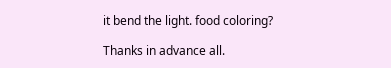it bend the light. food coloring?

Thanks in advance all.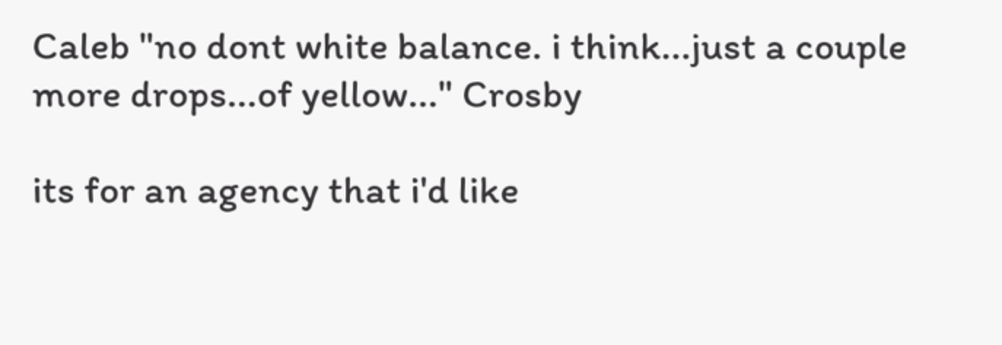Caleb "no dont white balance. i think...just a couple more drops...of yellow..." Crosby

its for an agency that i'd like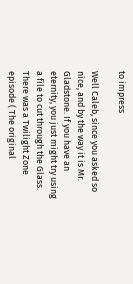to impress

Well Caleb, since you asked so nice, and by the way it is Mr. Gladstone. If you have an eternity, you just might try using a file to cut through the Glass. There was a Twilight Zone episode ( The original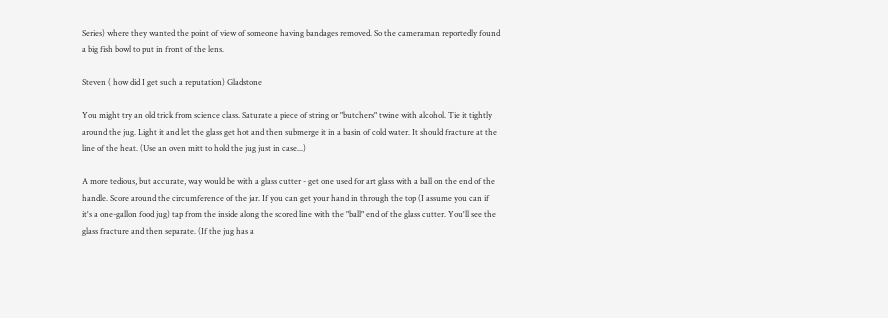Series) where they wanted the point of view of someone having bandages removed. So the cameraman reportedly found a big fish bowl to put in front of the lens.

Steven ( how did I get such a reputation) Gladstone

You might try an old trick from science class. Saturate a piece of string or "butchers" twine with alcohol. Tie it tightly around the jug. Light it and let the glass get hot and then submerge it in a basin of cold water. It should fracture at the line of the heat. (Use an oven mitt to hold the jug just in case...)

A more tedious, but accurate, way would be with a glass cutter - get one used for art glass with a ball on the end of the handle. Score around the circumference of the jar. If you can get your hand in through the top (I assume you can if it's a one-gallon food jug) tap from the inside along the scored line with the "ball" end of the glass cutter. You'll see the glass fracture and then separate. (If the jug has a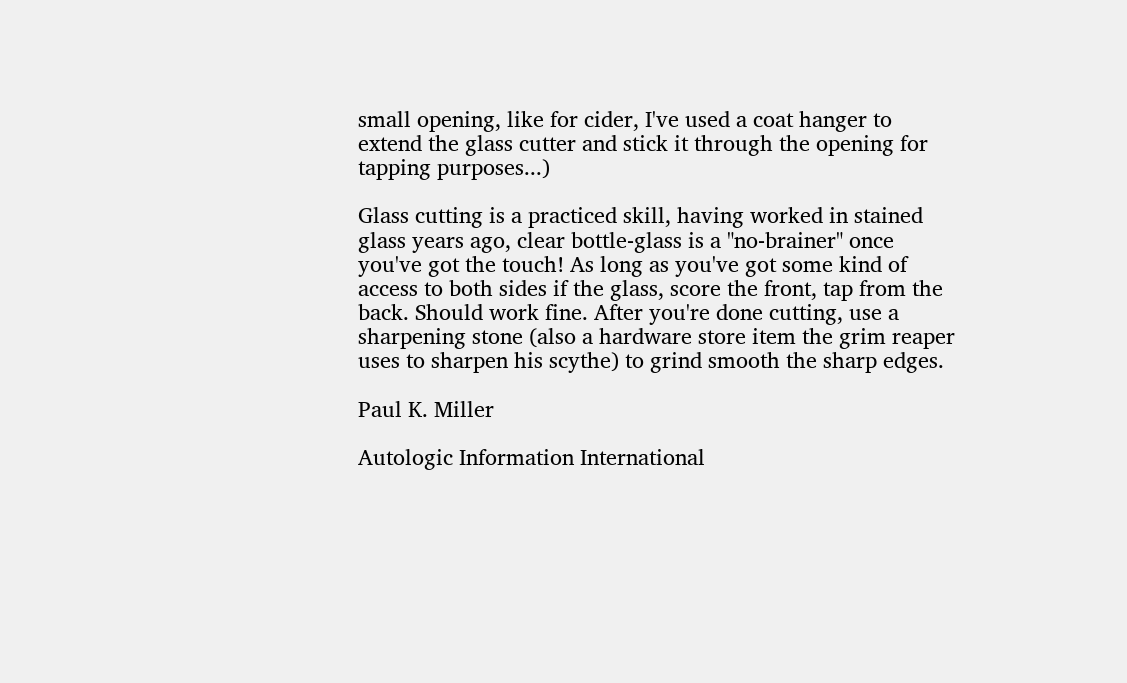small opening, like for cider, I've used a coat hanger to extend the glass cutter and stick it through the opening for tapping purposes...)

Glass cutting is a practiced skill, having worked in stained glass years ago, clear bottle-glass is a "no-brainer" once you've got the touch! As long as you've got some kind of access to both sides if the glass, score the front, tap from the back. Should work fine. After you're done cutting, use a sharpening stone (also a hardware store item the grim reaper uses to sharpen his scythe) to grind smooth the sharp edges.

Paul K. Miller

Autologic Information International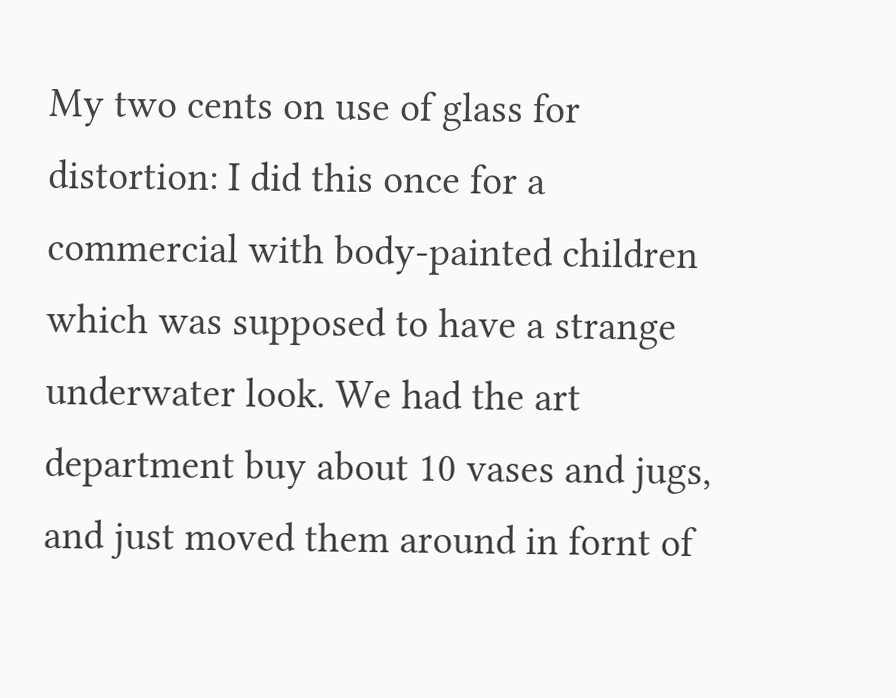My two cents on use of glass for distortion: I did this once for a commercial with body-painted children which was supposed to have a strange underwater look. We had the art department buy about 10 vases and jugs, and just moved them around in fornt of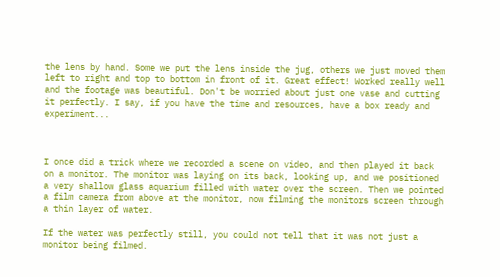the lens by hand. Some we put the lens inside the jug, others we just moved them left to right and top to bottom in front of it. Great effect! Worked really well and the footage was beautiful. Don't be worried about just one vase and cutting it perfectly. I say, if you have the time and resources, have a box ready and experiment...



I once did a trick where we recorded a scene on video, and then played it back on a monitor. The monitor was laying on its back, looking up, and we positioned a very shallow glass aquarium filled with water over the screen. Then we pointed a film camera from above at the monitor, now filming the monitors screen through a thin layer of water.

If the water was perfectly still, you could not tell that it was not just a monitor being filmed.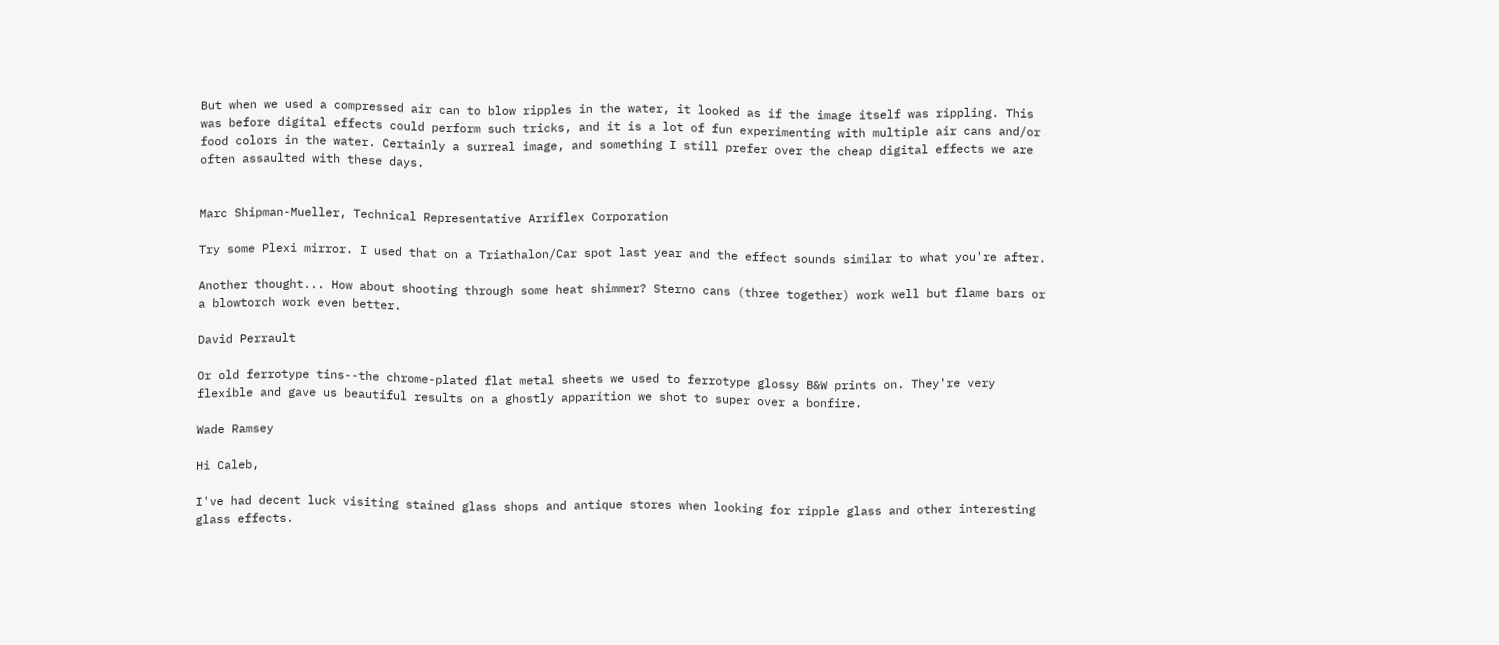But when we used a compressed air can to blow ripples in the water, it looked as if the image itself was rippling. This was before digital effects could perform such tricks, and it is a lot of fun experimenting with multiple air cans and/or food colors in the water. Certainly a surreal image, and something I still prefer over the cheap digital effects we are often assaulted with these days.


Marc Shipman-Mueller, Technical Representative Arriflex Corporation

Try some Plexi mirror. I used that on a Triathalon/Car spot last year and the effect sounds similar to what you're after.

Another thought... How about shooting through some heat shimmer? Sterno cans (three together) work well but flame bars or a blowtorch work even better.

David Perrault

Or old ferrotype tins--the chrome-plated flat metal sheets we used to ferrotype glossy B&W prints on. They're very flexible and gave us beautiful results on a ghostly apparition we shot to super over a bonfire.

Wade Ramsey

Hi Caleb,

I've had decent luck visiting stained glass shops and antique stores when looking for ripple glass and other interesting glass effects.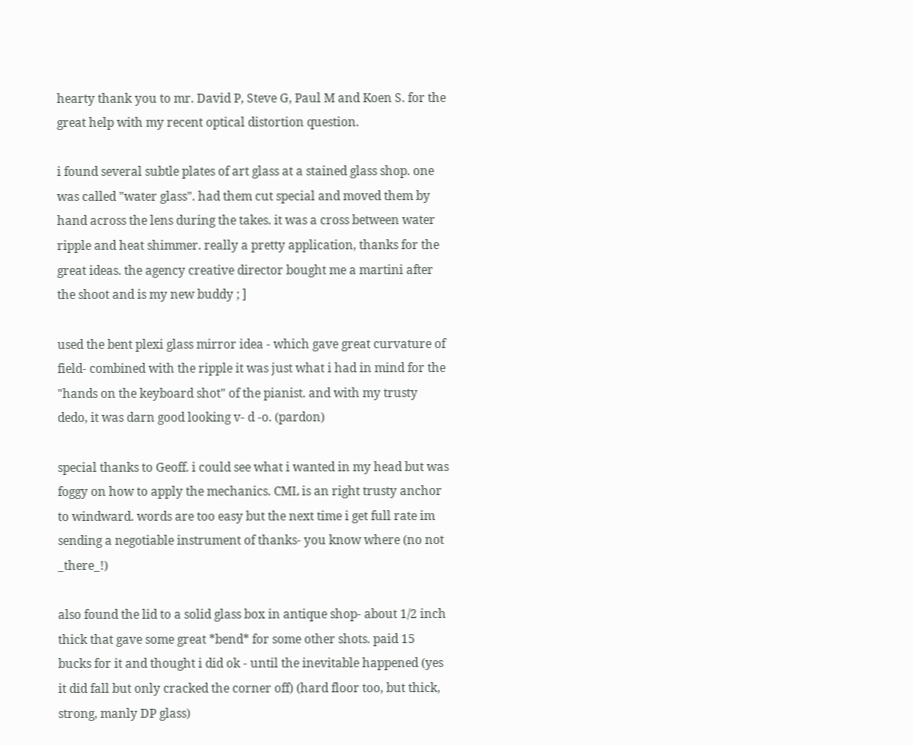hearty thank you to mr. David P, Steve G, Paul M and Koen S. for the great help with my recent optical distortion question.

i found several subtle plates of art glass at a stained glass shop. one was called "water glass". had them cut special and moved them by hand across the lens during the takes. it was a cross between water ripple and heat shimmer. really a pretty application, thanks for the great ideas. the agency creative director bought me a martini after the shoot and is my new buddy ; ]

used the bent plexi glass mirror idea - which gave great curvature of field- combined with the ripple it was just what i had in mind for the "hands on the keyboard shot" of the pianist. and with my trusty dedo, it was darn good looking v- d -o. (pardon)

special thanks to Geoff. i could see what i wanted in my head but was foggy on how to apply the mechanics. CML is an right trusty anchor to windward. words are too easy but the next time i get full rate im sending a negotiable instrument of thanks- you know where (no not _there_!)

also found the lid to a solid glass box in antique shop- about 1/2 inch thick that gave some great *bend* for some other shots. paid 15 bucks for it and thought i did ok - until the inevitable happened (yes it did fall but only cracked the corner off) (hard floor too, but thick, strong, manly DP glass)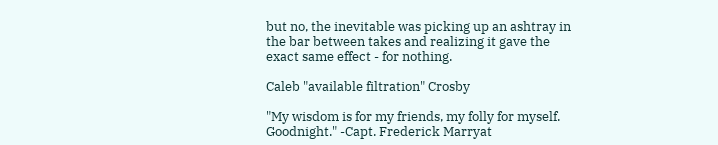but no, the inevitable was picking up an ashtray in the bar between takes and realizing it gave the exact same effect - for nothing.

Caleb "available filtration" Crosby

"My wisdom is for my friends, my folly for myself. Goodnight." -Capt. Frederick Marryat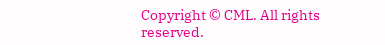Copyright © CML. All rights reserved.